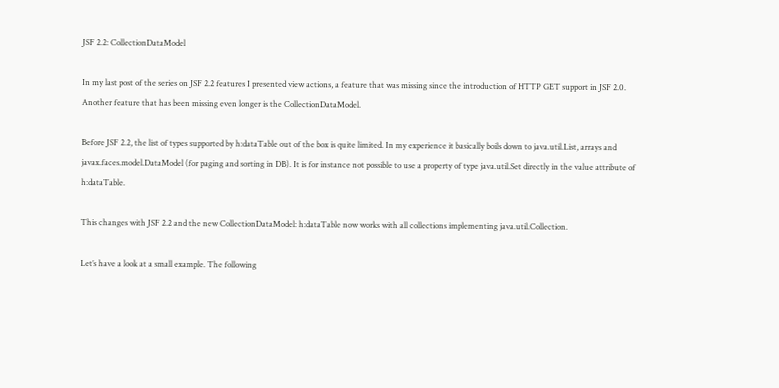JSF 2.2: CollectionDataModel

In my last post of the series on JSF 2.2 features I presented view actions, a feature that was missing since the introduction of HTTP GET support in JSF 2.0. Another feature that has been missing even longer is the CollectionDataModel.

Before JSF 2.2, the list of types supported by h:dataTable out of the box is quite limited. In my experience it basically boils down to java.util.List, arrays and javax.faces.model.DataModel (for paging and sorting in DB). It is for instance not possible to use a property of type java.util.Set directly in the value attribute of h:dataTable.

This changes with JSF 2.2 and the new CollectionDataModel: h:dataTable now works with all collections implementing java.util.Collection.

Let’s have a look at a small example. The following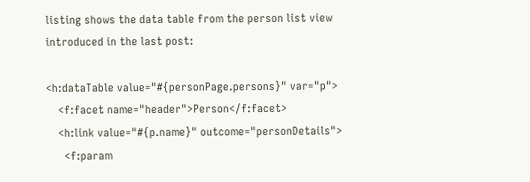listing shows the data table from the person list view introduced in the last post:

<h:dataTable value="#{personPage.persons}" var="p">
    <f:facet name="header">Person</f:facet>
    <h:link value="#{p.name}" outcome="personDetails">
      <f:param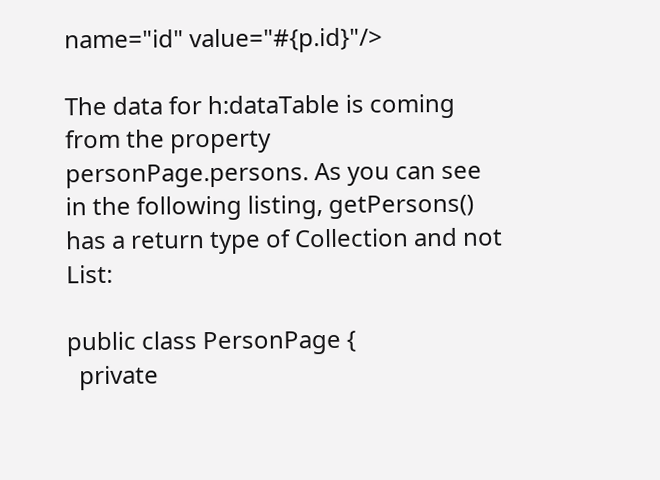name="id" value="#{p.id}"/>

The data for h:dataTable is coming from the property personPage.persons. As you can see in the following listing, getPersons() has a return type of Collection and not List:

public class PersonPage {
  private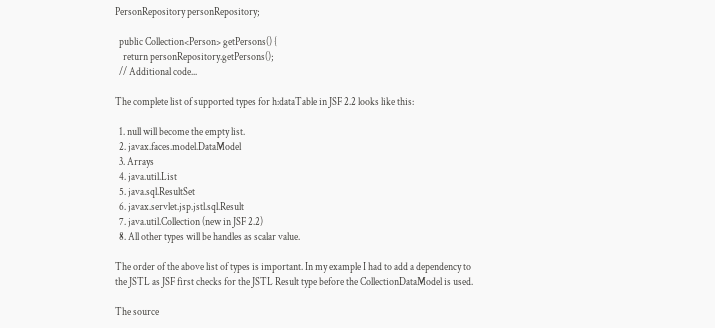PersonRepository personRepository;

  public Collection<Person> getPersons() {
    return personRepository.getPersons();
  // Additional code...

The complete list of supported types for h:dataTable in JSF 2.2 looks like this:

  1. null will become the empty list.
  2. javax.faces.model.DataModel
  3. Arrays
  4. java.util.List
  5. java.sql.ResultSet
  6. javax.servlet.jsp.jstl.sql.Result
  7. java.util.Collection (new in JSF 2.2)
  8. All other types will be handles as scalar value.

The order of the above list of types is important. In my example I had to add a dependency to the JSTL as JSF first checks for the JSTL Result type before the CollectionDataModel is used.

The source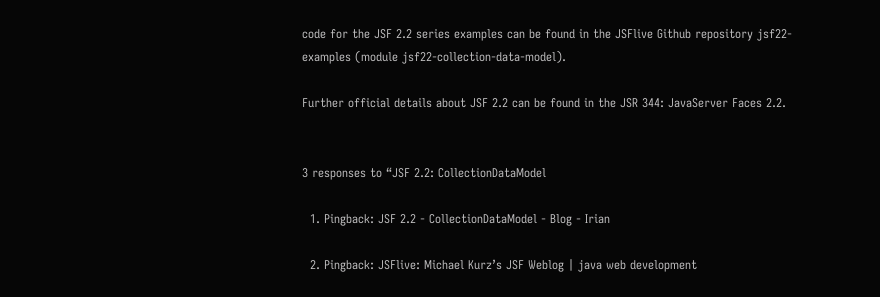code for the JSF 2.2 series examples can be found in the JSFlive Github repository jsf22-examples (module jsf22-collection-data-model).

Further official details about JSF 2.2 can be found in the JSR 344: JavaServer Faces 2.2.


3 responses to “JSF 2.2: CollectionDataModel

  1. Pingback: JSF 2.2 - CollectionDataModel - Blog - Irian

  2. Pingback: JSFlive: Michael Kurz’s JSF Weblog | java web development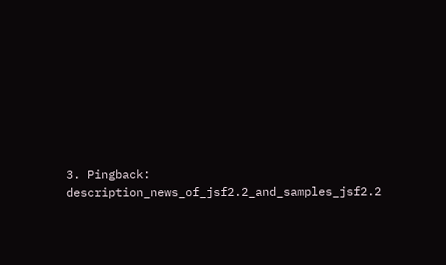3. Pingback: description_news_of_jsf2.2_and_samples_jsf2.2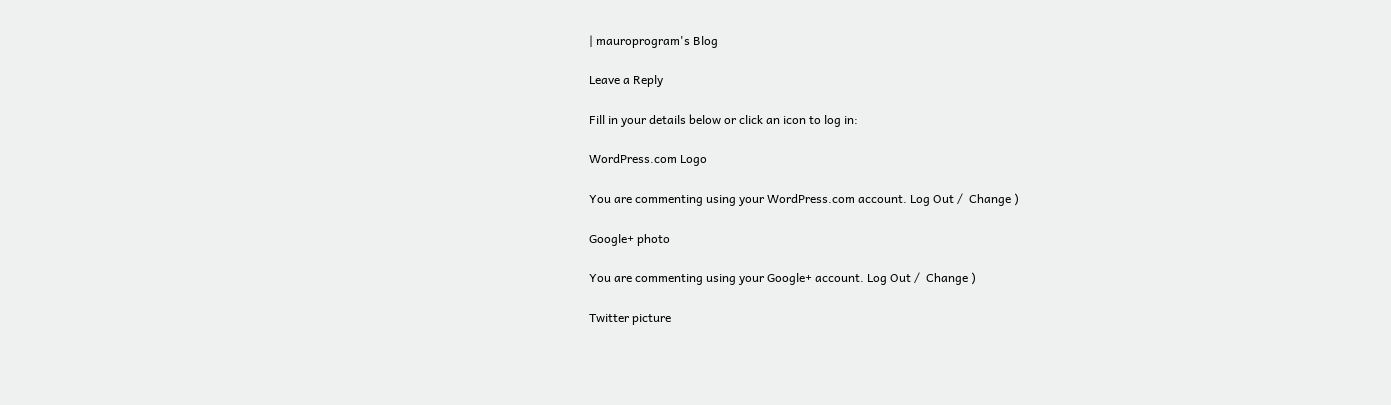| mauroprogram's Blog

Leave a Reply

Fill in your details below or click an icon to log in:

WordPress.com Logo

You are commenting using your WordPress.com account. Log Out /  Change )

Google+ photo

You are commenting using your Google+ account. Log Out /  Change )

Twitter picture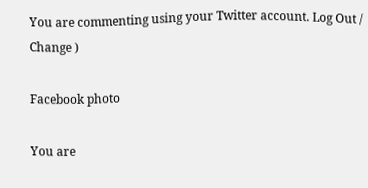You are commenting using your Twitter account. Log Out /  Change )

Facebook photo

You are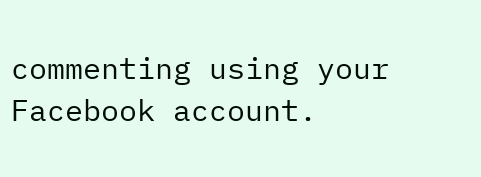commenting using your Facebook account.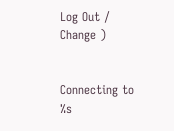Log Out /  Change )


Connecting to %s